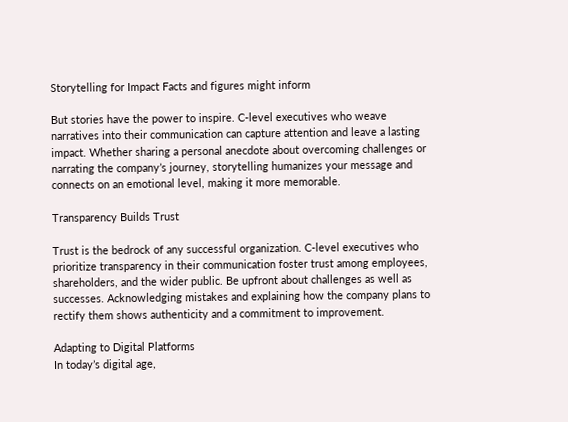Storytelling for Impact Facts and figures might inform

But stories have the power to inspire. C-level executives who weave narratives into their communication can capture attention and leave a lasting impact. Whether sharing a personal anecdote about overcoming challenges or narrating the company’s journey, storytelling humanizes your message and connects on an emotional level, making it more memorable.

Transparency Builds Trust

Trust is the bedrock of any successful organization. C-level executives who prioritize transparency in their communication foster trust among employees, shareholders, and the wider public. Be upfront about challenges as well as successes. Acknowledging mistakes and explaining how the company plans to rectify them shows authenticity and a commitment to improvement.

Adapting to Digital Platforms
In today’s digital age,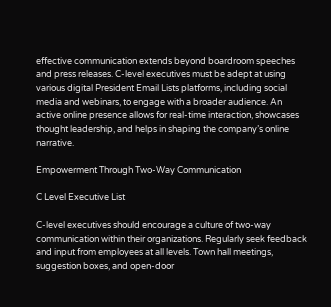effective communication extends beyond boardroom speeches and press releases. C-level executives must be adept at using various digital President Email Lists platforms, including social media and webinars, to engage with a broader audience. An active online presence allows for real-time interaction, showcases thought leadership, and helps in shaping the company’s online narrative.

Empowerment Through Two-Way Communication

C Level Executive List

C-level executives should encourage a culture of two-way communication within their organizations. Regularly seek feedback and input from employees at all levels. Town hall meetings, suggestion boxes, and open-door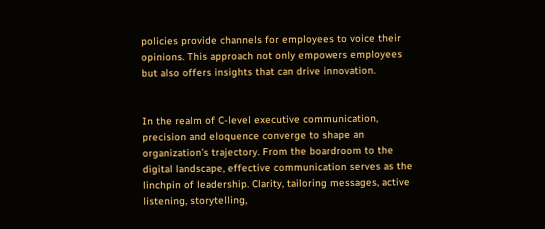policies provide channels for employees to voice their opinions. This approach not only empowers employees but also offers insights that can drive innovation.


In the realm of C-level executive communication, precision and eloquence converge to shape an organization’s trajectory. From the boardroom to the digital landscape, effective communication serves as the linchpin of leadership. Clarity, tailoring messages, active listening, storytelling,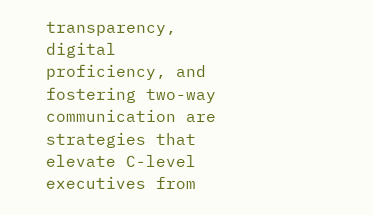transparency, digital proficiency, and fostering two-way communication are strategies that elevate C-level executives from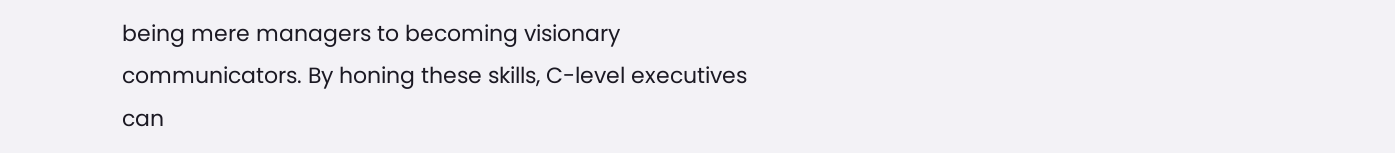being mere managers to becoming visionary communicators. By honing these skills, C-level executives can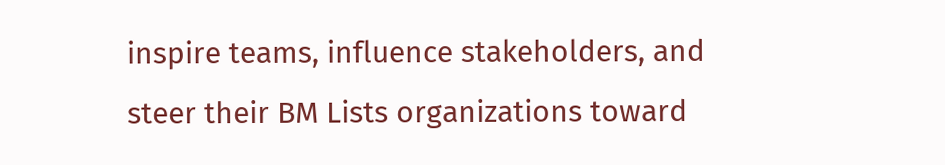inspire teams, influence stakeholders, and steer their BM Lists organizations toward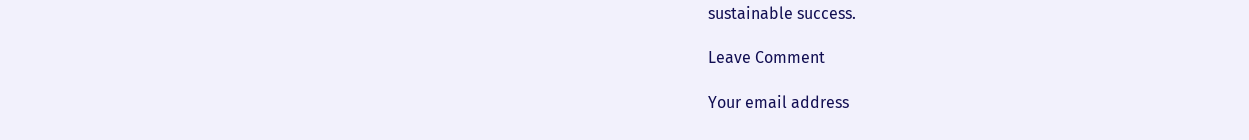sustainable success.

Leave Comment

Your email address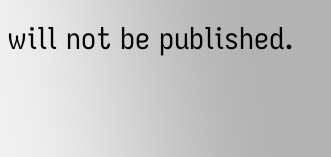will not be published.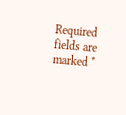Required fields are marked *